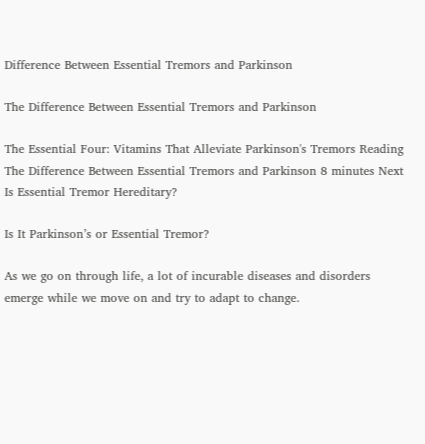Difference Between Essential Tremors and Parkinson

The Difference Between Essential Tremors and Parkinson

The Essential Four: Vitamins That Alleviate Parkinson's Tremors Reading The Difference Between Essential Tremors and Parkinson 8 minutes Next Is Essential Tremor Hereditary?

Is It Parkinson’s or Essential Tremor?

As we go on through life, a lot of incurable diseases and disorders emerge while we move on and try to adapt to change.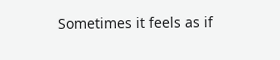Sometimes it feels as if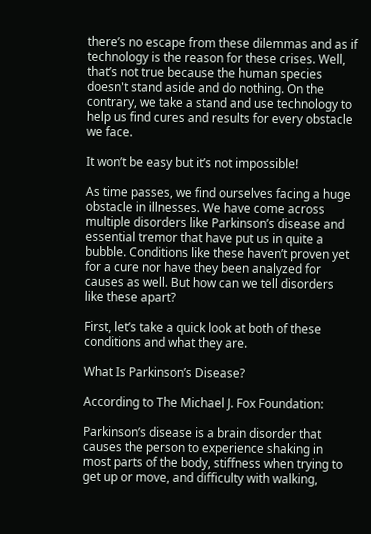there’s no escape from these dilemmas and as if technology is the reason for these crises. Well, that’s not true because the human species doesn't stand aside and do nothing. On the contrary, we take a stand and use technology to help us find cures and results for every obstacle we face.

It won’t be easy but it’s not impossible!

As time passes, we find ourselves facing a huge obstacle in illnesses. We have come across multiple disorders like Parkinson’s disease and essential tremor that have put us in quite a bubble. Conditions like these haven’t proven yet for a cure nor have they been analyzed for causes as well. But how can we tell disorders like these apart?

First, let’s take a quick look at both of these conditions and what they are.

What Is Parkinson’s Disease?

According to The Michael J. Fox Foundation:

Parkinson’s disease is a brain disorder that causes the person to experience shaking in most parts of the body, stiffness when trying to get up or move, and difficulty with walking,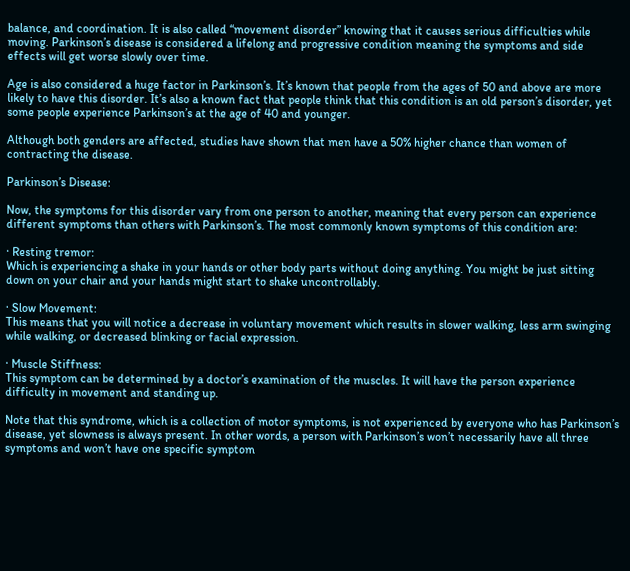balance, and coordination. It is also called “movement disorder” knowing that it causes serious difficulties while moving. Parkinson’s disease is considered a lifelong and progressive condition meaning the symptoms and side effects will get worse slowly over time.

Age is also considered a huge factor in Parkinson’s. It’s known that people from the ages of 50 and above are more likely to have this disorder. It’s also a known fact that people think that this condition is an old person’s disorder, yet some people experience Parkinson’s at the age of 40 and younger.

Although both genders are affected, studies have shown that men have a 50% higher chance than women of contracting the disease.

Parkinson’s Disease:

Now, the symptoms for this disorder vary from one person to another, meaning that every person can experience different symptoms than others with Parkinson’s. The most commonly known symptoms of this condition are:

· Resting tremor:
Which is experiencing a shake in your hands or other body parts without doing anything. You might be just sitting down on your chair and your hands might start to shake uncontrollably.

· Slow Movement:
This means that you will notice a decrease in voluntary movement which results in slower walking, less arm swinging while walking, or decreased blinking or facial expression.

· Muscle Stiffness:
This symptom can be determined by a doctor’s examination of the muscles. It will have the person experience difficulty in movement and standing up.

Note that this syndrome, which is a collection of motor symptoms, is not experienced by everyone who has Parkinson’s disease, yet slowness is always present. In other words, a person with Parkinson’s won’t necessarily have all three symptoms and won’t have one specific symptom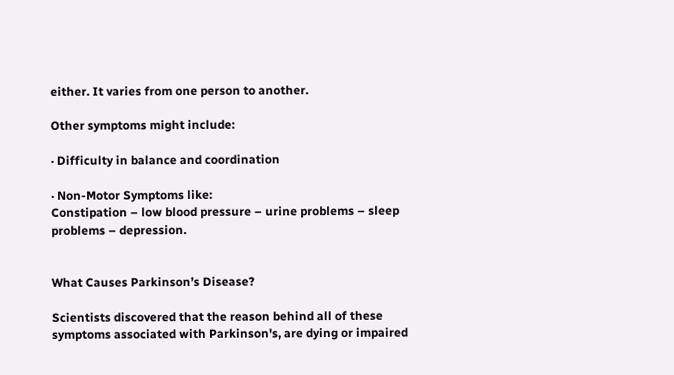either. It varies from one person to another.

Other symptoms might include:

· Difficulty in balance and coordination

· Non-Motor Symptoms like:
Constipation – low blood pressure – urine problems – sleep problems – depression.


What Causes Parkinson’s Disease?

Scientists discovered that the reason behind all of these symptoms associated with Parkinson's, are dying or impaired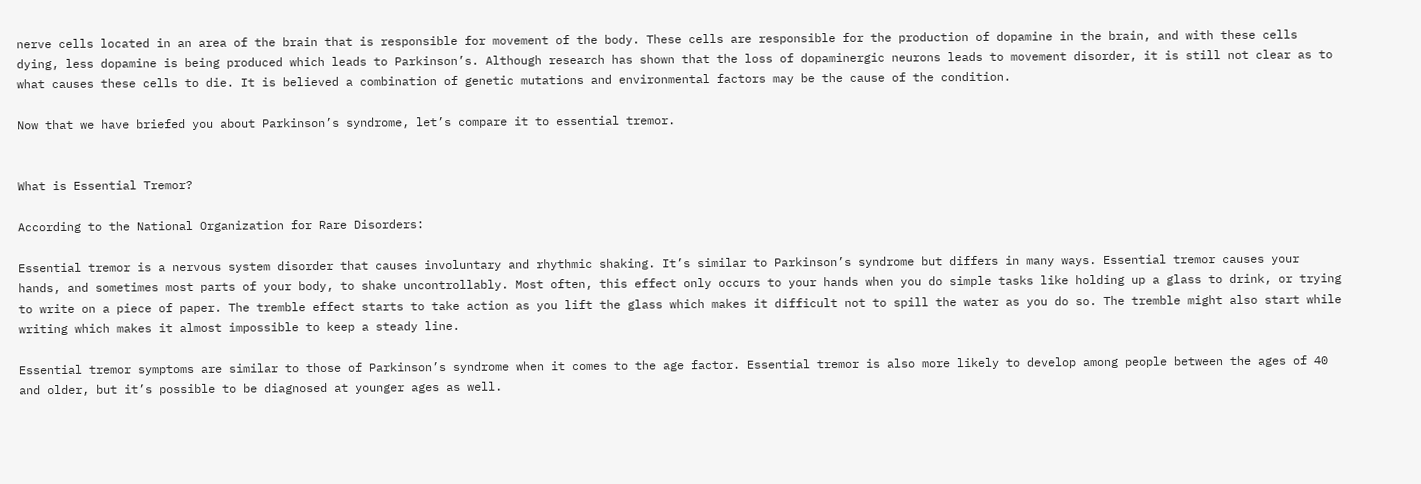nerve cells located in an area of the brain that is responsible for movement of the body. These cells are responsible for the production of dopamine in the brain, and with these cells dying, less dopamine is being produced which leads to Parkinson’s. Although research has shown that the loss of dopaminergic neurons leads to movement disorder, it is still not clear as to what causes these cells to die. It is believed a combination of genetic mutations and environmental factors may be the cause of the condition.

Now that we have briefed you about Parkinson’s syndrome, let’s compare it to essential tremor.


What is Essential Tremor?

According to the National Organization for Rare Disorders:

Essential tremor is a nervous system disorder that causes involuntary and rhythmic shaking. It’s similar to Parkinson’s syndrome but differs in many ways. Essential tremor causes your hands, and sometimes most parts of your body, to shake uncontrollably. Most often, this effect only occurs to your hands when you do simple tasks like holding up a glass to drink, or trying to write on a piece of paper. The tremble effect starts to take action as you lift the glass which makes it difficult not to spill the water as you do so. The tremble might also start while writing which makes it almost impossible to keep a steady line.

Essential tremor symptoms are similar to those of Parkinson’s syndrome when it comes to the age factor. Essential tremor is also more likely to develop among people between the ages of 40 and older, but it’s possible to be diagnosed at younger ages as well.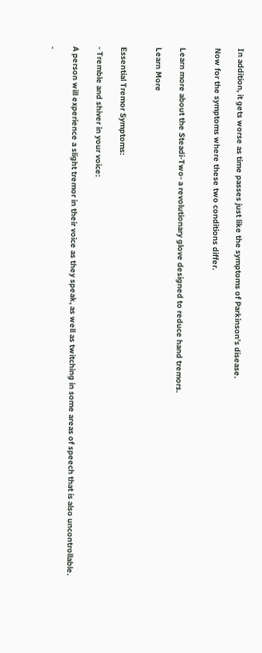In addition, it gets worse as time passes just like the symptoms of Parkinson’s disease.

Now for the symptoms where these two conditions differ.


Learn more about the Steadi-Two- a revolutionary glove designed to reduce hand tremors.

Learn More


Essential Tremor Symptoms:

- Tremble and shiver in your voice:

A person will experience a slight tremor in their voice as they speak, as well as twitching in some areas of speech that is also uncontrollable.

-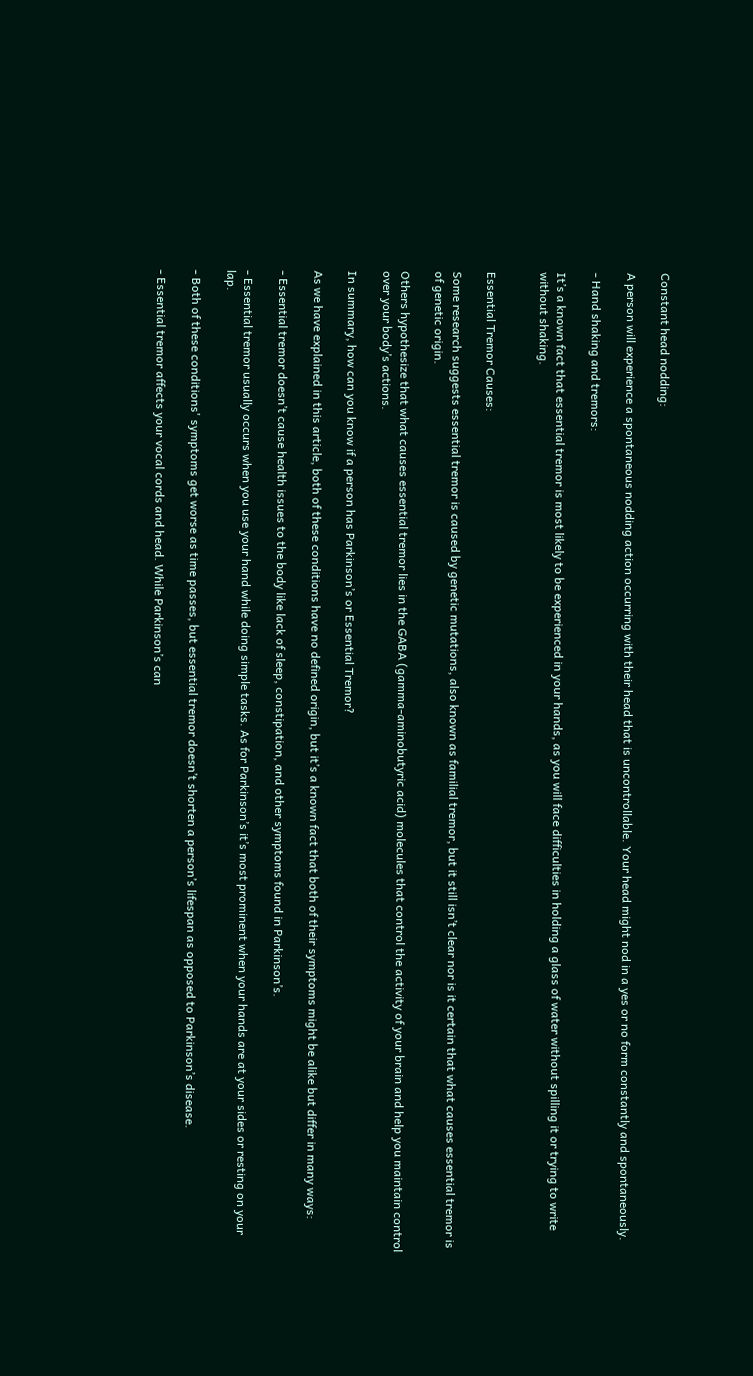Constant head nodding:

A person will experience a spontaneous nodding action occurring with their head that is uncontrollable. Your head might nod in a yes or no form constantly and spontaneously.

- Hand shaking and tremors:

It’s a known fact that essential tremor is most likely to be experienced in your hands, as you will face difficulties in holding a glass of water without spilling it or trying to write without shaking.


Essential Tremor Causes:

Some research suggests essential tremor is caused by genetic mutations, also known as familial tremor, but it still isn’t clear nor is it certain that what causes essential tremor is of genetic origin.

Others hypothesize that what causes essential tremor lies in the GABA (gamma-aminobutyric acid) molecules that control the activity of your brain and help you maintain control over your body’s actions.

In summary, how can you know if a person has Parkinson’s or Essential Tremor?

As we have explained in this article, both of these conditions have no defined origin, but it’s a known fact that both of their symptoms might be alike but differ in many ways:

- Essential tremor doesn’t cause health issues to the body like lack of sleep, constipation, and other symptoms found in Parkinson’s.

- Essential tremor usually occurs when you use your hand while doing simple tasks. As for Parkinson’s it’s most prominent when your hands are at your sides or resting on your lap.

- Both of these conditions' symptoms get worse as time passes, but essential tremor doesn’t shorten a person’s lifespan as opposed to Parkinson’s disease.

- Essential tremor affects your vocal cords and head. While Parkinson’s can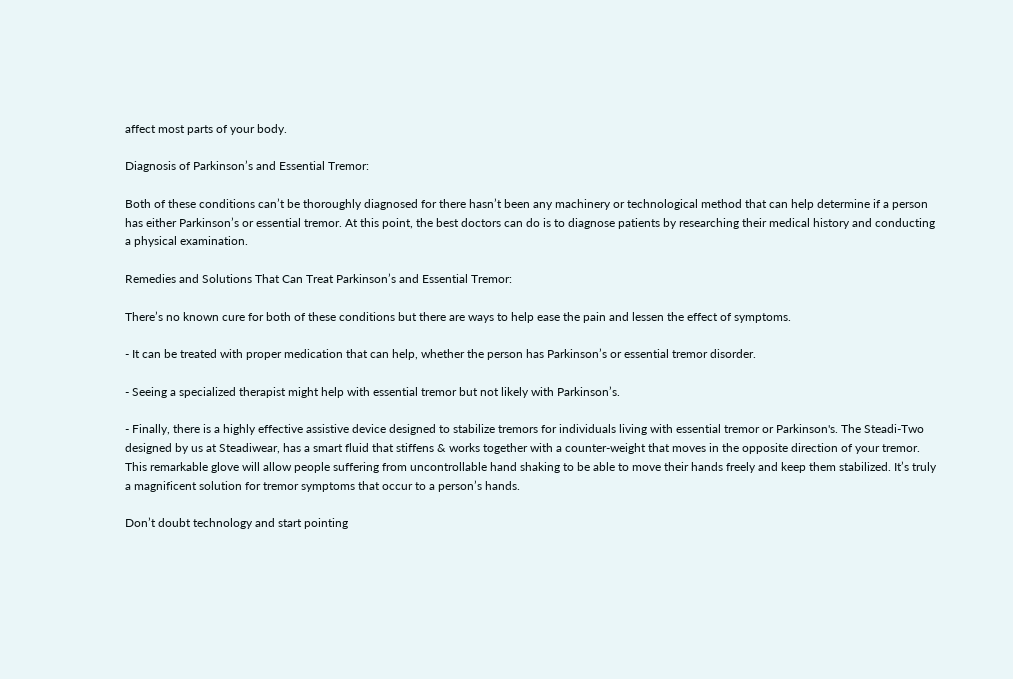affect most parts of your body.

Diagnosis of Parkinson’s and Essential Tremor:

Both of these conditions can’t be thoroughly diagnosed for there hasn’t been any machinery or technological method that can help determine if a person has either Parkinson’s or essential tremor. At this point, the best doctors can do is to diagnose patients by researching their medical history and conducting a physical examination.

Remedies and Solutions That Can Treat Parkinson’s and Essential Tremor:

There’s no known cure for both of these conditions but there are ways to help ease the pain and lessen the effect of symptoms.

- It can be treated with proper medication that can help, whether the person has Parkinson’s or essential tremor disorder.

- Seeing a specialized therapist might help with essential tremor but not likely with Parkinson’s.

- Finally, there is a highly effective assistive device designed to stabilize tremors for individuals living with essential tremor or Parkinson's. The Steadi-Two designed by us at Steadiwear, has a smart fluid that stiffens & works together with a counter-weight that moves in the opposite direction of your tremor. This remarkable glove will allow people suffering from uncontrollable hand shaking to be able to move their hands freely and keep them stabilized. It’s truly a magnificent solution for tremor symptoms that occur to a person’s hands.

Don’t doubt technology and start pointing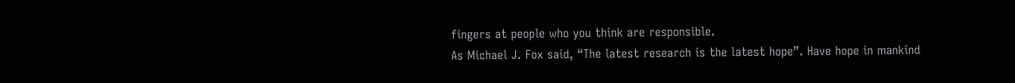fingers at people who you think are responsible.
As Michael J. Fox said, “The latest research is the latest hope”. Have hope in mankind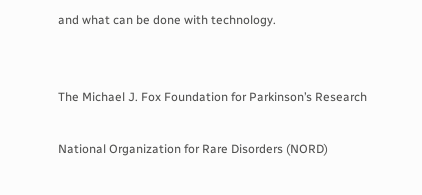and what can be done with technology.


The Michael J. Fox Foundation for Parkinson’s Research

National Organization for Rare Disorders (NORD)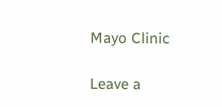Mayo Clinic

Leave a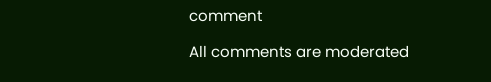comment

All comments are moderated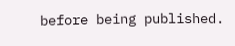before being published.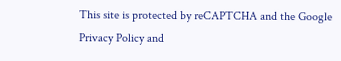This site is protected by reCAPTCHA and the Google Privacy Policy and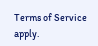Terms of Service apply.